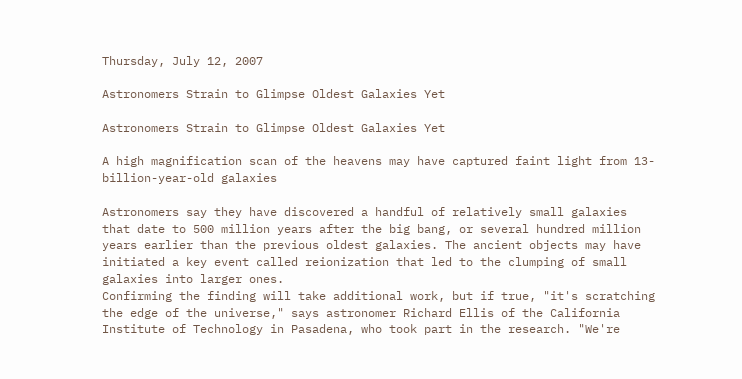Thursday, July 12, 2007

Astronomers Strain to Glimpse Oldest Galaxies Yet

Astronomers Strain to Glimpse Oldest Galaxies Yet

A high magnification scan of the heavens may have captured faint light from 13-billion-year-old galaxies

Astronomers say they have discovered a handful of relatively small galaxies that date to 500 million years after the big bang, or several hundred million years earlier than the previous oldest galaxies. The ancient objects may have initiated a key event called reionization that led to the clumping of small galaxies into larger ones.
Confirming the finding will take additional work, but if true, "it's scratching the edge of the universe," says astronomer Richard Ellis of the California Institute of Technology in Pasadena, who took part in the research. "We're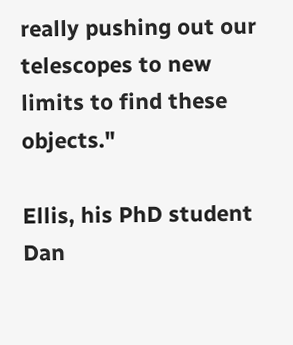really pushing out our telescopes to new limits to find these objects."

Ellis, his PhD student Dan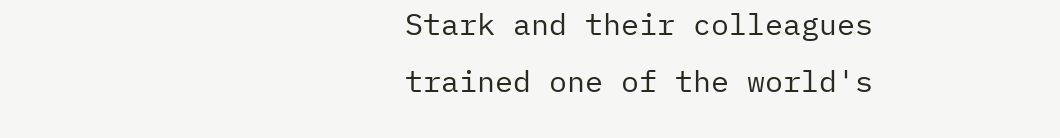Stark and their colleagues trained one of the world's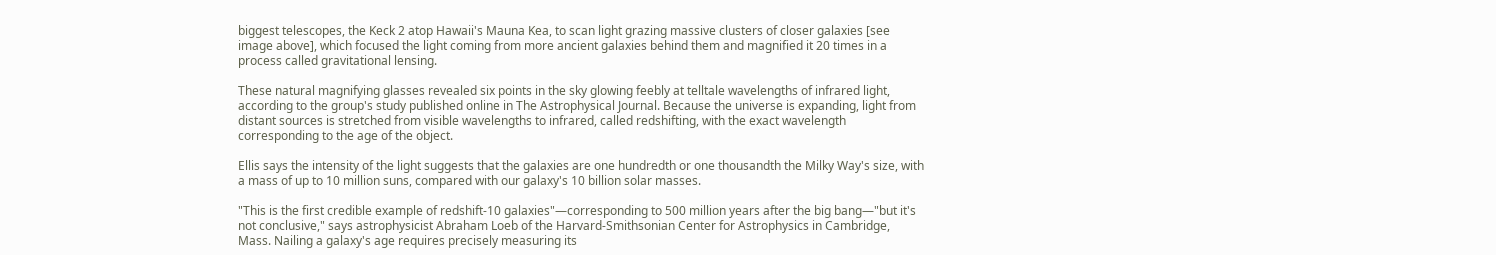biggest telescopes, the Keck 2 atop Hawaii's Mauna Kea, to scan light grazing massive clusters of closer galaxies [see image above], which focused the light coming from more ancient galaxies behind them and magnified it 20 times in a process called gravitational lensing.

These natural magnifying glasses revealed six points in the sky glowing feebly at telltale wavelengths of infrared light, according to the group's study published online in The Astrophysical Journal. Because the universe is expanding, light from distant sources is stretched from visible wavelengths to infrared, called redshifting, with the exact wavelength corresponding to the age of the object.

Ellis says the intensity of the light suggests that the galaxies are one hundredth or one thousandth the Milky Way's size, with a mass of up to 10 million suns, compared with our galaxy's 10 billion solar masses.

"This is the first credible example of redshift-10 galaxies"—corresponding to 500 million years after the big bang—"but it's not conclusive," says astrophysicist Abraham Loeb of the Harvard-Smithsonian Center for Astrophysics in Cambridge, Mass. Nailing a galaxy's age requires precisely measuring its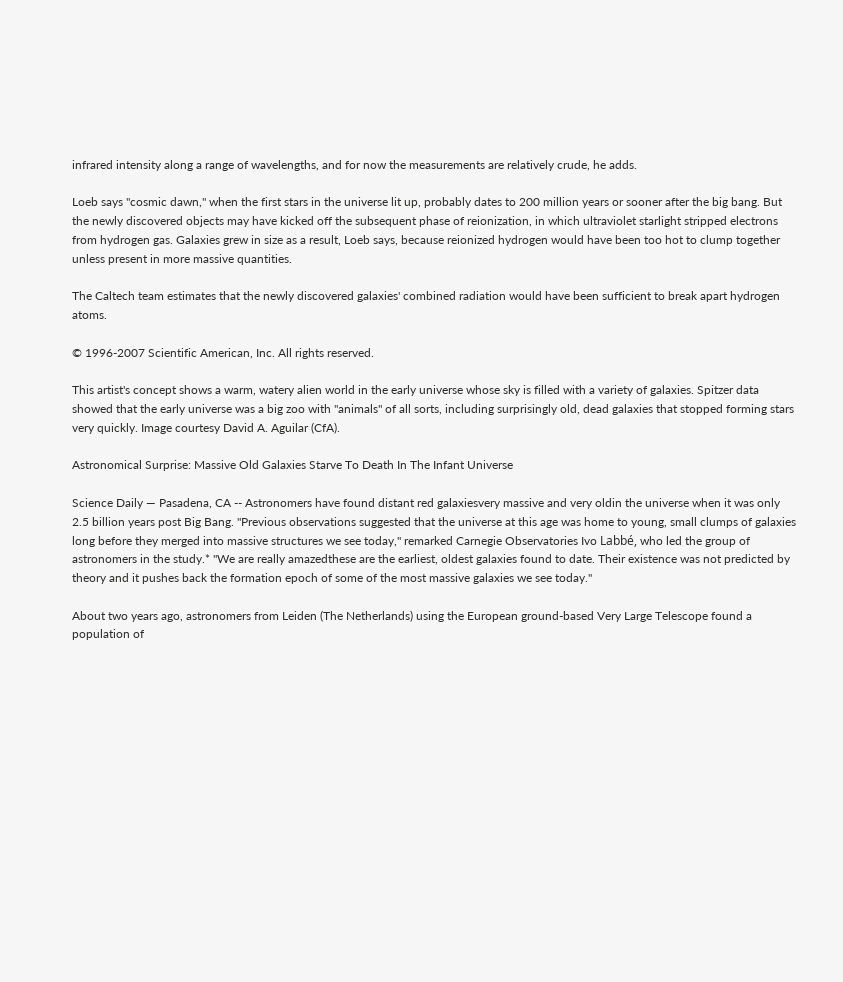infrared intensity along a range of wavelengths, and for now the measurements are relatively crude, he adds.

Loeb says "cosmic dawn," when the first stars in the universe lit up, probably dates to 200 million years or sooner after the big bang. But the newly discovered objects may have kicked off the subsequent phase of reionization, in which ultraviolet starlight stripped electrons from hydrogen gas. Galaxies grew in size as a result, Loeb says, because reionized hydrogen would have been too hot to clump together unless present in more massive quantities.

The Caltech team estimates that the newly discovered galaxies' combined radiation would have been sufficient to break apart hydrogen atoms.

© 1996-2007 Scientific American, Inc. All rights reserved.

This artist's concept shows a warm, watery alien world in the early universe whose sky is filled with a variety of galaxies. Spitzer data showed that the early universe was a big zoo with "animals" of all sorts, including surprisingly old, dead galaxies that stopped forming stars very quickly. Image courtesy David A. Aguilar (CfA).

Astronomical Surprise: Massive Old Galaxies Starve To Death In The Infant Universe

Science Daily — Pasadena, CA -- Astronomers have found distant red galaxiesvery massive and very oldin the universe when it was only 2.5 billion years post Big Bang. "Previous observations suggested that the universe at this age was home to young, small clumps of galaxies long before they merged into massive structures we see today," remarked Carnegie Observatories Ivo Labbé, who led the group of astronomers in the study.* "We are really amazedthese are the earliest, oldest galaxies found to date. Their existence was not predicted by theory and it pushes back the formation epoch of some of the most massive galaxies we see today."

About two years ago, astronomers from Leiden (The Netherlands) using the European ground-based Very Large Telescope found a population of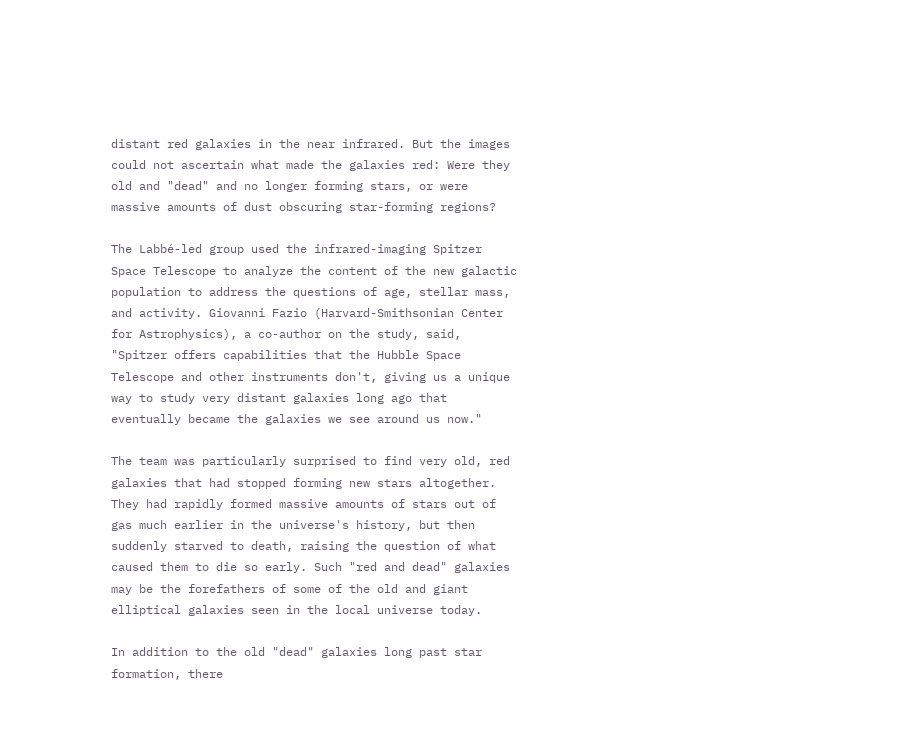distant red galaxies in the near infrared. But the images could not ascertain what made the galaxies red: Were they old and "dead" and no longer forming stars, or were massive amounts of dust obscuring star-forming regions?

The Labbé-led group used the infrared-imaging Spitzer Space Telescope to analyze the content of the new galactic population to address the questions of age, stellar mass, and activity. Giovanni Fazio (Harvard-Smithsonian Center for Astrophysics), a co-author on the study, said, "Spitzer offers capabilities that the Hubble Space Telescope and other instruments don't, giving us a unique way to study very distant galaxies long ago that eventually became the galaxies we see around us now."

The team was particularly surprised to find very old, red galaxies that had stopped forming new stars altogether. They had rapidly formed massive amounts of stars out of gas much earlier in the universe's history, but then suddenly starved to death, raising the question of what caused them to die so early. Such "red and dead" galaxies may be the forefathers of some of the old and giant elliptical galaxies seen in the local universe today.

In addition to the old "dead" galaxies long past star formation, there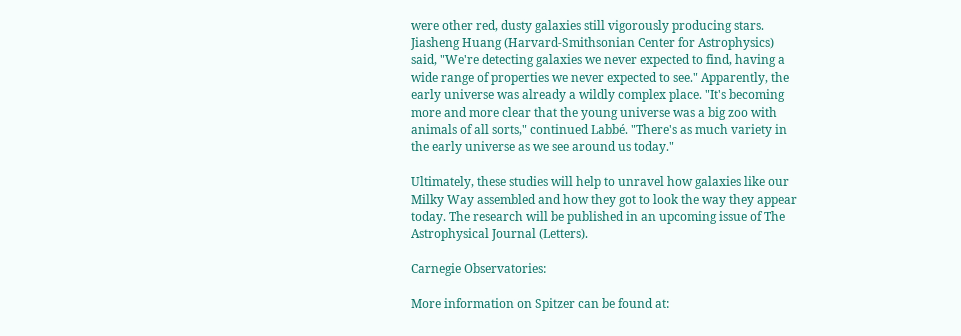were other red, dusty galaxies still vigorously producing stars. Jiasheng Huang (Harvard-Smithsonian Center for Astrophysics) said, "We're detecting galaxies we never expected to find, having a wide range of properties we never expected to see." Apparently, the early universe was already a wildly complex place. "It's becoming more and more clear that the young universe was a big zoo with animals of all sorts," continued Labbé. "There's as much variety in the early universe as we see around us today."

Ultimately, these studies will help to unravel how galaxies like our Milky Way assembled and how they got to look the way they appear today. The research will be published in an upcoming issue of The Astrophysical Journal (Letters).

Carnegie Observatories:

More information on Spitzer can be found at: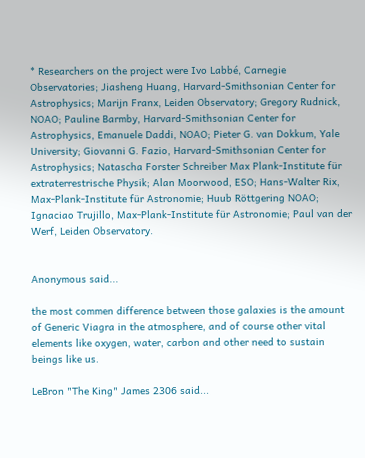* Researchers on the project were Ivo Labbé, Carnegie Observatories; Jiasheng Huang, Harvard-Smithsonian Center for Astrophysics; Marijn Franx, Leiden Observatory; Gregory Rudnick, NOAO; Pauline Barmby, Harvard-Smithsonian Center for Astrophysics, Emanuele Daddi, NOAO; Pieter G. van Dokkum, Yale University; Giovanni G. Fazio, Harvard-Smithsonian Center for Astrophysics; Natascha Forster Schreiber Max Plank-Institute für extraterrestrische Physik; Alan Moorwood, ESO; Hans-Walter Rix, Max-Plank-Institute für Astronomie; Huub Röttgering NOAO; Ignaciao Trujillo, Max-Plank-Institute für Astronomie; Paul van der Werf, Leiden Observatory.


Anonymous said...

the most commen difference between those galaxies is the amount of Generic Viagra in the atmosphere, and of course other vital elements like oxygen, water, carbon and other need to sustain beings like us.

LeBron "The King" James 2306 said...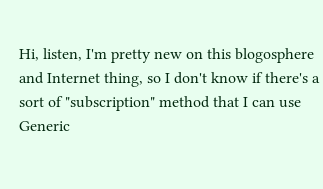Hi, listen, I'm pretty new on this blogosphere and Internet thing, so I don't know if there's a sort of "subscription" method that I can use Generic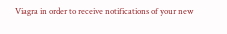Viagra in order to receive notifications of your new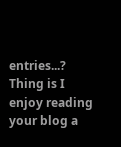entries...? Thing is I enjoy reading your blog a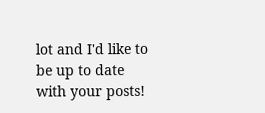lot and I'd like to be up to date with your posts!